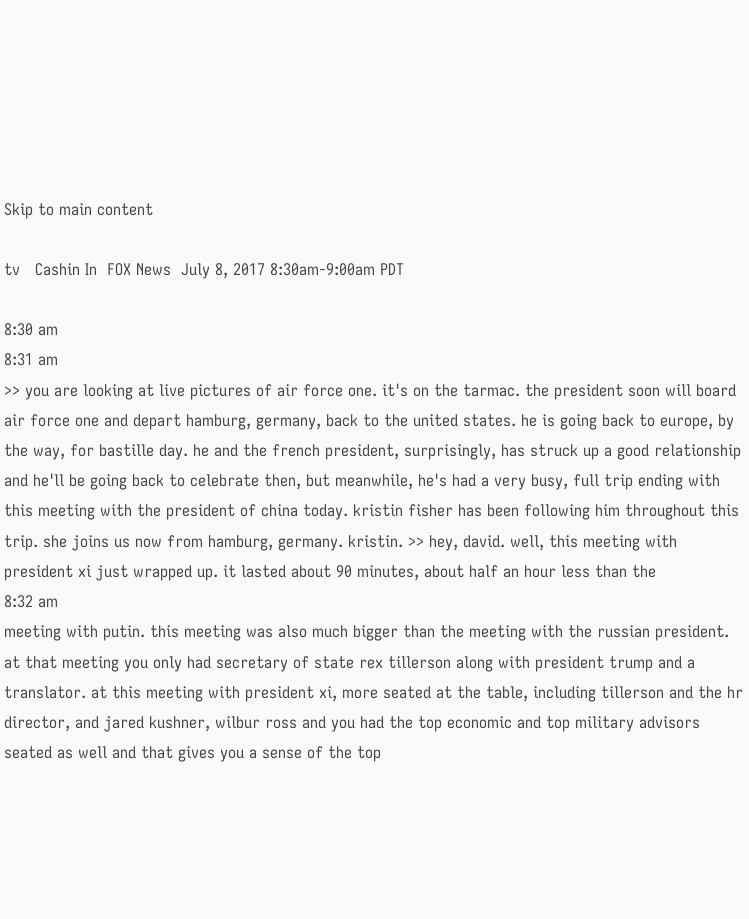Skip to main content

tv   Cashin In  FOX News  July 8, 2017 8:30am-9:00am PDT

8:30 am
8:31 am
>> you are looking at live pictures of air force one. it's on the tarmac. the president soon will board air force one and depart hamburg, germany, back to the united states. he is going back to europe, by the way, for bastille day. he and the french president, surprisingly, has struck up a good relationship and he'll be going back to celebrate then, but meanwhile, he's had a very busy, full trip ending with this meeting with the president of china today. kristin fisher has been following him throughout this trip. she joins us now from hamburg, germany. kristin. >> hey, david. well, this meeting with president xi just wrapped up. it lasted about 90 minutes, about half an hour less than the
8:32 am
meeting with putin. this meeting was also much bigger than the meeting with the russian president. at that meeting you only had secretary of state rex tillerson along with president trump and a translator. at this meeting with president xi, more seated at the table, including tillerson and the hr director, and jared kushner, wilbur ross and you had the top economic and top military advisors seated as well and that gives you a sense of the top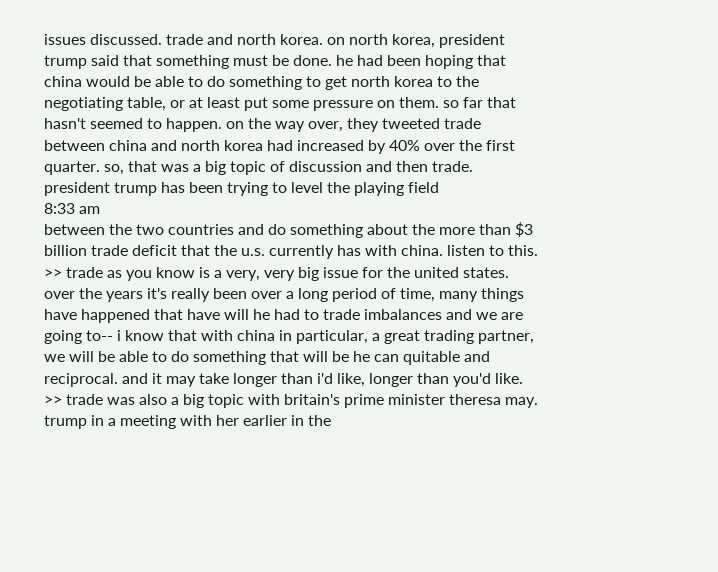issues discussed. trade and north korea. on north korea, president trump said that something must be done. he had been hoping that china would be able to do something to get north korea to the negotiating table, or at least put some pressure on them. so far that hasn't seemed to happen. on the way over, they tweeted trade between china and north korea had increased by 40% over the first quarter. so, that was a big topic of discussion and then trade. president trump has been trying to level the playing field
8:33 am
between the two countries and do something about the more than $3 billion trade deficit that the u.s. currently has with china. listen to this. >> trade as you know is a very, very big issue for the united states. over the years it's really been over a long period of time, many things have happened that have will he had to trade imbalances and we are going to-- i know that with china in particular, a great trading partner, we will be able to do something that will be he can quitable and reciprocal. and it may take longer than i'd like, longer than you'd like. >> trade was also a big topic with britain's prime minister theresa may. trump in a meeting with her earlier in the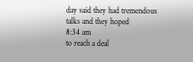day said they had tremendous talks and they hoped
8:34 am
to reach a deal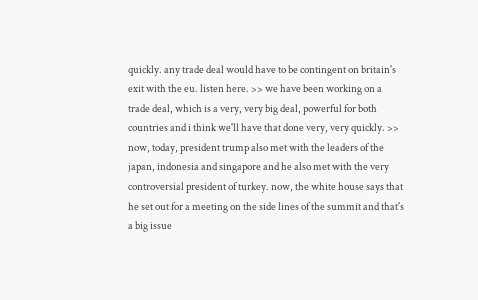quickly. any trade deal would have to be contingent on britain's exit with the eu. listen here. >> we have been working on a trade deal, which is a very, very big deal, powerful for both countries and i think we'll have that done very, very quickly. >> now, today, president trump also met with the leaders of the japan, indonesia and singapore and he also met with the very controversial president of turkey. now, the white house says that he set out for a meeting on the side lines of the summit and that's a big issue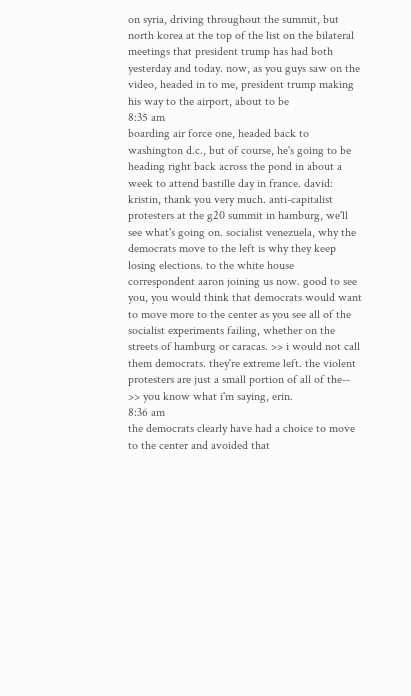on syria, driving throughout the summit, but north korea at the top of the list on the bilateral meetings that president trump has had both yesterday and today. now, as you guys saw on the video, headed in to me, president trump making his way to the airport, about to be
8:35 am
boarding air force one, headed back to washington d.c., but of course, he's going to be heading right back across the pond in about a week to attend bastille day in france. david: kristin, thank you very much. anti-capitalist protesters at the g20 summit in hamburg, we'll see what's going on. socialist venezuela, why the democrats move to the left is why they keep losing elections. to the white house correspondent aaron joining us now. good to see you, you would think that democrats would want to move more to the center as you see all of the socialist experiments failing, whether on the streets of hamburg or caracas. >> i would not call them democrats. they're extreme left. the violent protesters are just a small portion of all of the-- >> you know what i'm saying, erin.
8:36 am
the democrats clearly have had a choice to move to the center and avoided that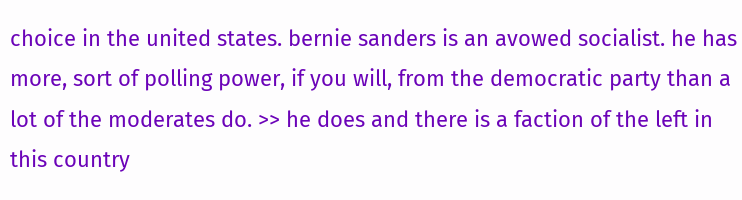choice in the united states. bernie sanders is an avowed socialist. he has more, sort of polling power, if you will, from the democratic party than a lot of the moderates do. >> he does and there is a faction of the left in this country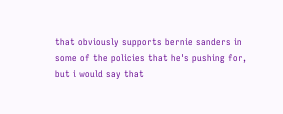that obviously supports bernie sanders in some of the policies that he's pushing for, but i would say that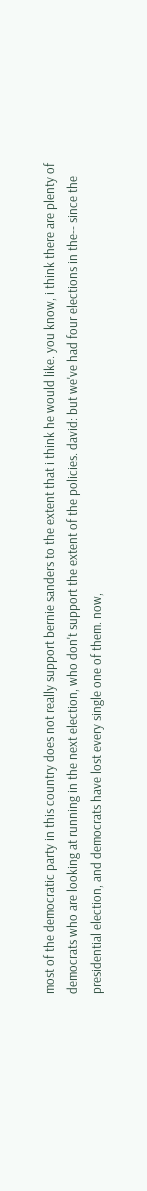most of the democratic party in this country does not really support bernie sanders to the extent that i think he would like. you know, i think there are plenty of democrats who are looking at running in the next election, who don't support the extent of the policies. david: but we've had four elections in the-- since the presidential election, and democrats have lost every single one of them. now,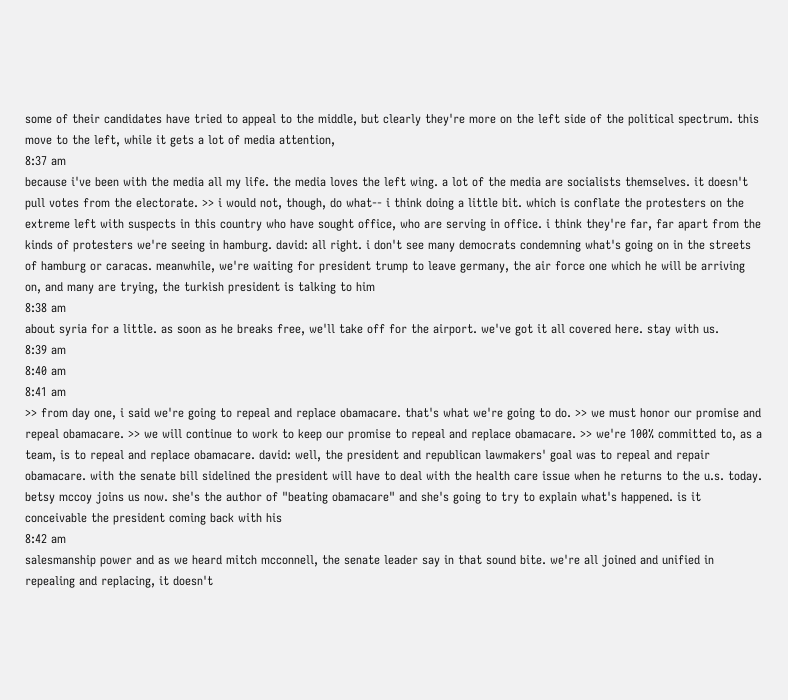some of their candidates have tried to appeal to the middle, but clearly they're more on the left side of the political spectrum. this move to the left, while it gets a lot of media attention,
8:37 am
because i've been with the media all my life. the media loves the left wing. a lot of the media are socialists themselves. it doesn't pull votes from the electorate. >> i would not, though, do what-- i think doing a little bit. which is conflate the protesters on the extreme left with suspects in this country who have sought office, who are serving in office. i think they're far, far apart from the kinds of protesters we're seeing in hamburg. david: all right. i don't see many democrats condemning what's going on in the streets of hamburg or caracas. meanwhile, we're waiting for president trump to leave germany, the air force one which he will be arriving on, and many are trying, the turkish president is talking to him
8:38 am
about syria for a little. as soon as he breaks free, we'll take off for the airport. we've got it all covered here. stay with us.
8:39 am
8:40 am
8:41 am
>> from day one, i said we're going to repeal and replace obamacare. that's what we're going to do. >> we must honor our promise and repeal obamacare. >> we will continue to work to keep our promise to repeal and replace obamacare. >> we're 100% committed to, as a team, is to repeal and replace obamacare. david: well, the president and republican lawmakers' goal was to repeal and repair obamacare. with the senate bill sidelined the president will have to deal with the health care issue when he returns to the u.s. today. betsy mccoy joins us now. she's the author of "beating obamacare" and she's going to try to explain what's happened. is it conceivable the president coming back with his
8:42 am
salesmanship power and as we heard mitch mcconnell, the senate leader say in that sound bite. we're all joined and unified in repealing and replacing, it doesn't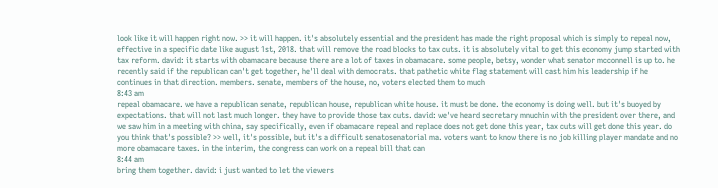look like it will happen right now. >> it will happen. it's absolutely essential and the president has made the right proposal which is simply to repeal now, effective in a specific date like august 1st, 2018. that will remove the road blocks to tax cuts. it is absolutely vital to get this economy jump started with tax reform. david: it starts with obamacare because there are a lot of taxes in obamacare. some people, betsy, wonder what senator mcconnell is up to. he recently said if the republican can't get together, he'll deal with democrats. that pathetic white flag statement will cast him his leadership if he continues in that direction. members. senate, members of the house, no, voters elected them to much
8:43 am
repeal obamacare. we have a republican senate, republican house, republican white house. it must be done. the economy is doing well. but it's buoyed by expectations. that will not last much longer. they have to provide those tax cuts. david: we've heard secretary mnuchin with the president over there, and we saw him in a meeting with china, say specifically, even if obamacare repeal and replace does not get done this year, tax cuts will get done this year. do you think that's possible? >> well, it's possible, but it's a difficult senatosenatorial ma. voters want to know there is no job killing player mandate and no more obamacare taxes. in the interim, the congress can work on a repeal bill that can
8:44 am
bring them together. david: i just wanted to let the viewers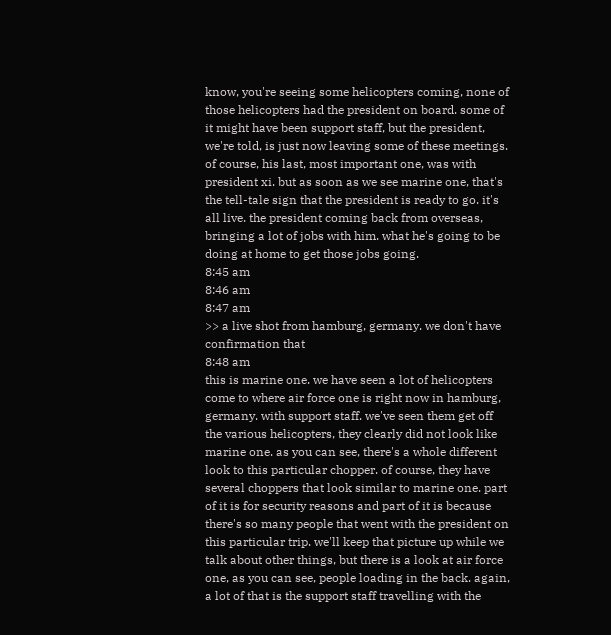know, you're seeing some helicopters coming, none of those helicopters had the president on board. some of it might have been support staff, but the president, we're told, is just now leaving some of these meetings. of course, his last, most important one, was with president xi. but as soon as we see marine one, that's the tell-tale sign that the president is ready to go. it's all live. the president coming back from overseas, bringing a lot of jobs with him. what he's going to be doing at home to get those jobs going.
8:45 am
8:46 am
8:47 am
>> a live shot from hamburg, germany. we don't have confirmation that
8:48 am
this is marine one. we have seen a lot of helicopters come to where air force one is right now in hamburg, germany. with support staff. we've seen them get off the various helicopters, they clearly did not look like marine one. as you can see, there's a whole different look to this particular chopper. of course, they have several choppers that look similar to marine one. part of it is for security reasons and part of it is because there's so many people that went with the president on this particular trip. we'll keep that picture up while we talk about other things, but there is a look at air force one, as you can see, people loading in the back. again, a lot of that is the support staff travelling with the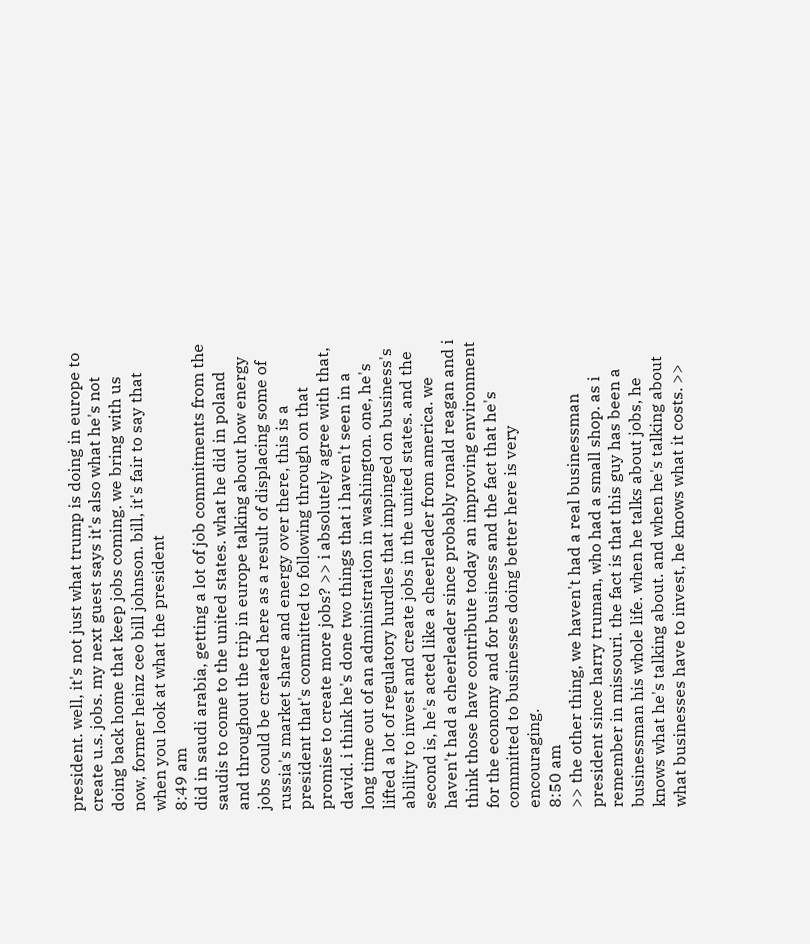president. well, it's not just what trump is doing in europe to create u.s. jobs. my next guest says it's also what he's not doing back home that keep jobs coming. we bring with us now, former heinz ceo bill johnson. bill, it's fair to say that when you look at what the president
8:49 am
did in saudi arabia, getting a lot of job commitments from the saudis to come to the united states. what he did in poland and throughout the trip in europe talking about how energy jobs could be created here as a result of displacing some of russia's market share and energy over there, this is a president that's committed to following through on that promise to create more jobs? >> i absolutely agree with that, david. i think he's done two things that i haven't seen in a long time out of an administration in washington. one, he's lifted a lot of regulatory hurdles that impinged on business's ability to invest and create jobs in the united states. and the second is, he's acted like a cheerleader from america. we haven't had a cheerleader since probably ronald reagan and i think those have contribute today an improving environment for the economy and for business and the fact that he's committed to businesses doing better here is very encouraging.
8:50 am
>> the other thing, we haven't had a real businessman president since harry truman, who had a small shop. as i remember in missouri. the fact is that this guy has been a businessman his whole life. when he talks about jobs, he knows what he's talking about. and when he's talking about what businesses have to invest, he knows what it costs. >>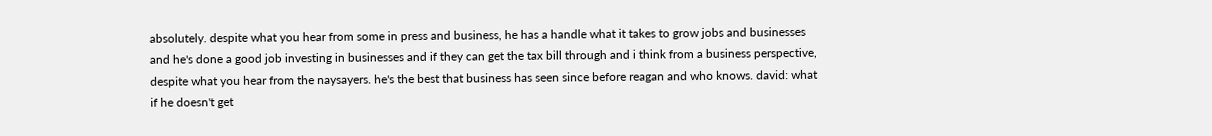absolutely. despite what you hear from some in press and business, he has a handle what it takes to grow jobs and businesses and he's done a good job investing in businesses and if they can get the tax bill through and i think from a business perspective, despite what you hear from the naysayers. he's the best that business has seen since before reagan and who knows. david: what if he doesn't get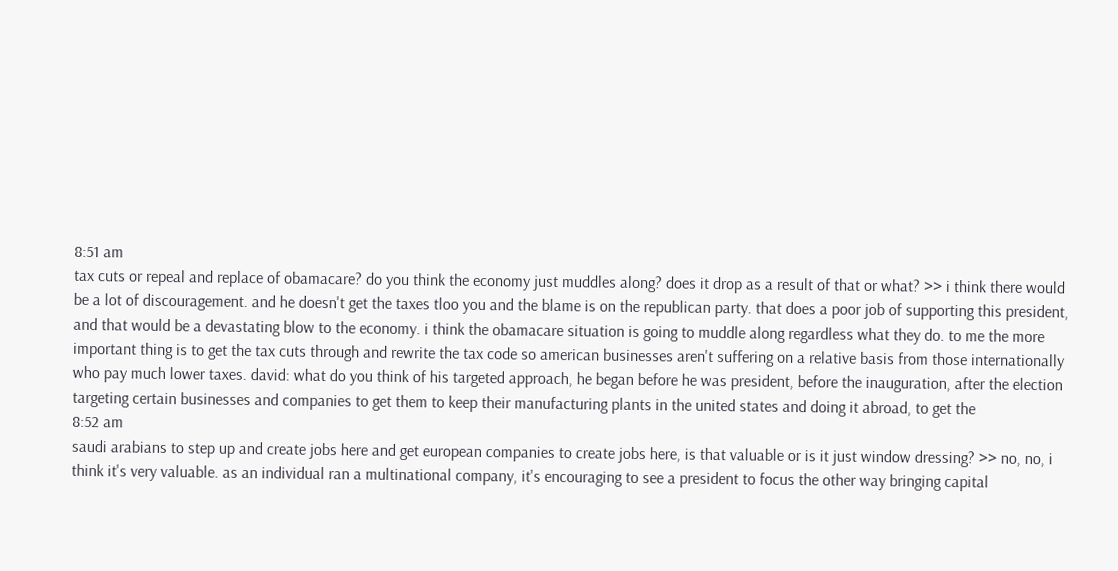8:51 am
tax cuts or repeal and replace of obamacare? do you think the economy just muddles along? does it drop as a result of that or what? >> i think there would be a lot of discouragement. and he doesn't get the taxes tloo you and the blame is on the republican party. that does a poor job of supporting this president, and that would be a devastating blow to the economy. i think the obamacare situation is going to muddle along regardless what they do. to me the more important thing is to get the tax cuts through and rewrite the tax code so american businesses aren't suffering on a relative basis from those internationally who pay much lower taxes. david: what do you think of his targeted approach, he began before he was president, before the inauguration, after the election targeting certain businesses and companies to get them to keep their manufacturing plants in the united states and doing it abroad, to get the
8:52 am
saudi arabians to step up and create jobs here and get european companies to create jobs here, is that valuable or is it just window dressing? >> no, no, i think it's very valuable. as an individual ran a multinational company, it's encouraging to see a president to focus the other way bringing capital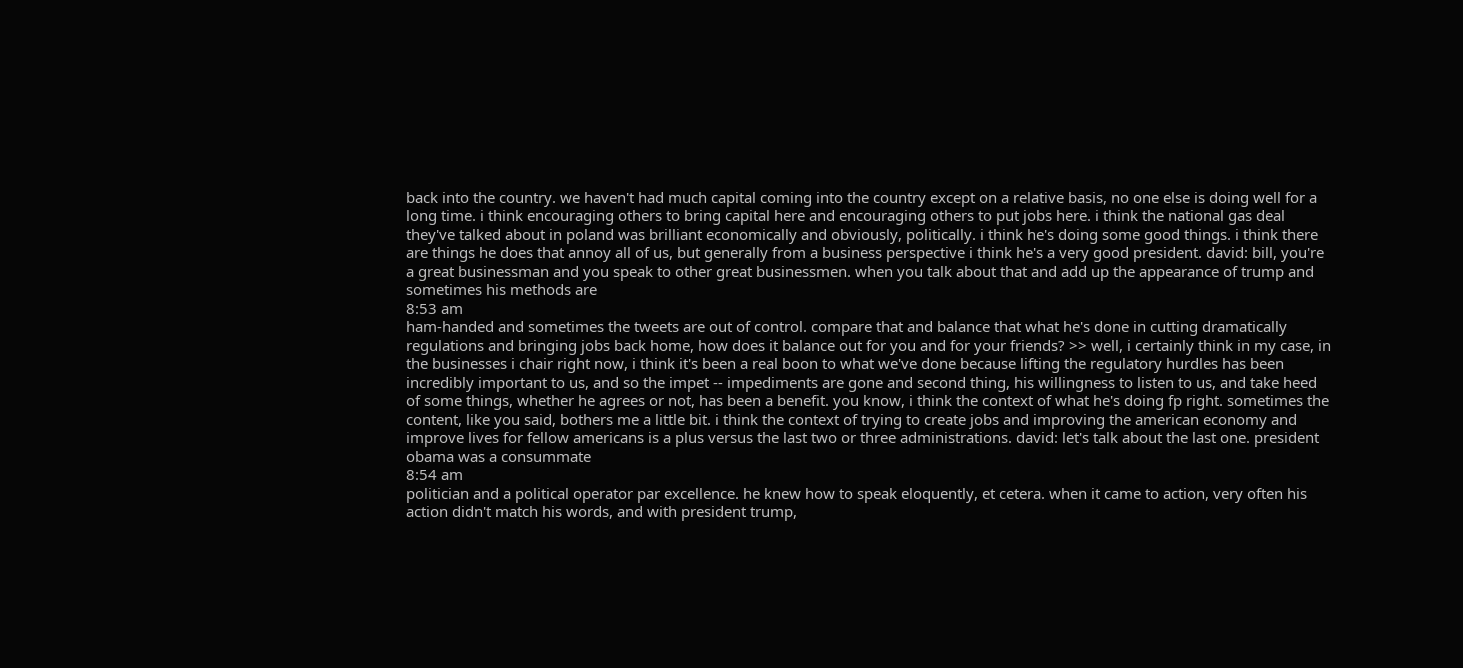back into the country. we haven't had much capital coming into the country except on a relative basis, no one else is doing well for a long time. i think encouraging others to bring capital here and encouraging others to put jobs here. i think the national gas deal they've talked about in poland was brilliant economically and obviously, politically. i think he's doing some good things. i think there are things he does that annoy all of us, but generally from a business perspective i think he's a very good president. david: bill, you're a great businessman and you speak to other great businessmen. when you talk about that and add up the appearance of trump and sometimes his methods are
8:53 am
ham-handed and sometimes the tweets are out of control. compare that and balance that what he's done in cutting dramatically regulations and bringing jobs back home, how does it balance out for you and for your friends? >> well, i certainly think in my case, in the businesses i chair right now, i think it's been a real boon to what we've done because lifting the regulatory hurdles has been incredibly important to us, and so the impet -- impediments are gone and second thing, his willingness to listen to us, and take heed of some things, whether he agrees or not, has been a benefit. you know, i think the context of what he's doing fp right. sometimes the content, like you said, bothers me a little bit. i think the context of trying to create jobs and improving the american economy and improve lives for fellow americans is a plus versus the last two or three administrations. david: let's talk about the last one. president obama was a consummate
8:54 am
politician and a political operator par excellence. he knew how to speak eloquently, et cetera. when it came to action, very often his action didn't match his words, and with president trump,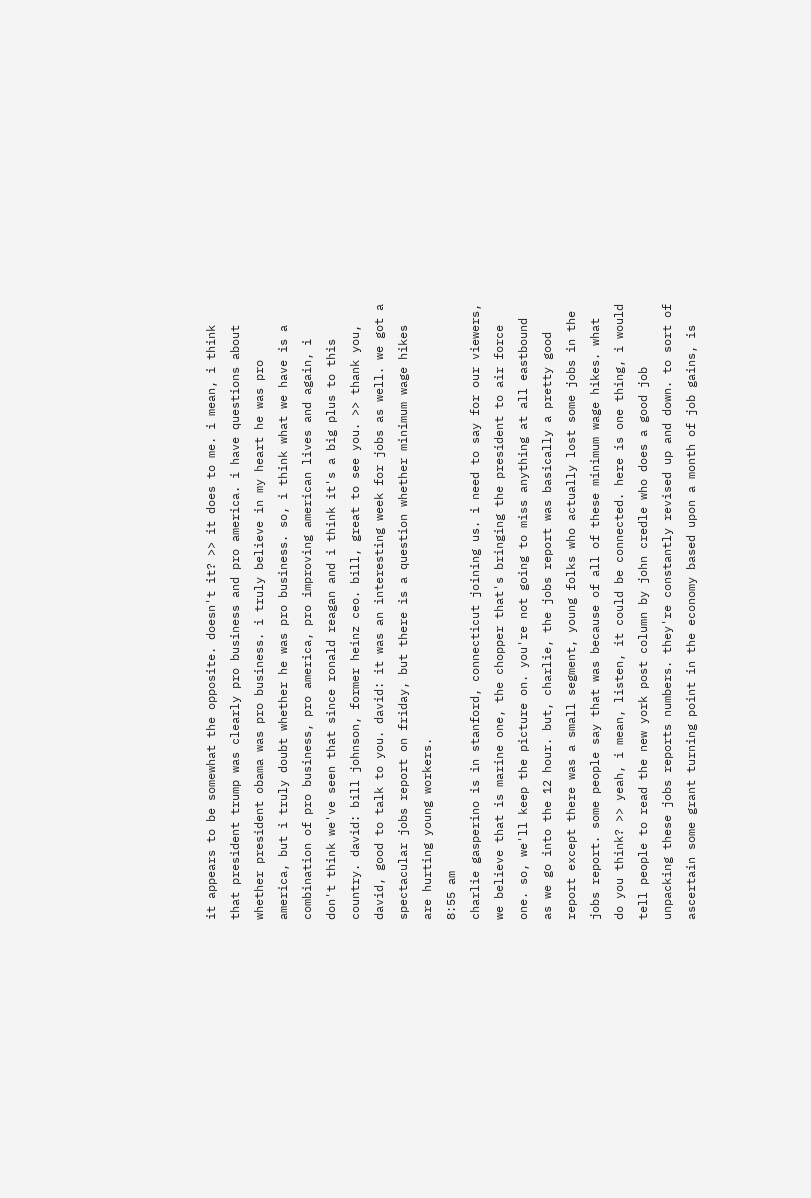it appears to be somewhat the opposite. doesn't it? >> it does to me. i mean, i think that president trump was clearly pro business and pro america. i have questions about whether president obama was pro business. i truly believe in my heart he was pro america, but i truly doubt whether he was pro business. so, i think what we have is a combination of pro business, pro america, pro improving american lives and again, i don't think we've seen that since ronald reagan and i think it's a big plus to this country. david: bill johnson, former heinz ceo. bill, great to see you. >> thank you, david, good to talk to you. david: it was an interesting week for jobs as well. we got a spectacular jobs report on friday, but there is a question whether minimum wage hikes are hurting young workers.
8:55 am
charlie gasperino is in stanford, connecticut joining us. i need to say for our viewers, we believe that is marine one, the chopper that's bringing the president to air force one. so, we'll keep the picture on. you're not going to miss anything at all eastbound as we go into the 12 hour. but, charlie, the jobs report was basically a pretty good report except there was a small segment, young folks who actually lost some jobs in the jobs report. some people say that was because of all of these minimum wage hikes. what do you think? >> yeah, i mean, listen, it could be connected. here is one thing, i would tell people to read the new york post column by john credle who does a good job unpacking these jobs reports numbers. they're constantly revised up and down. to sort of ascertain some grant turning point in the economy based upon a month of job gains, is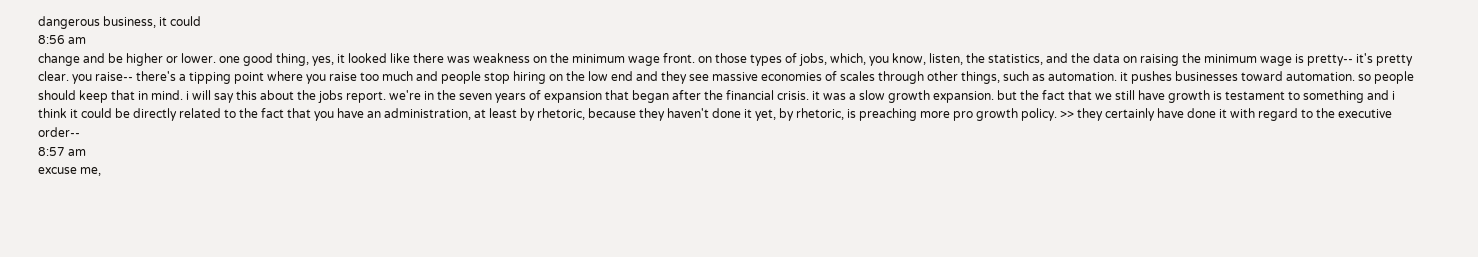dangerous business, it could
8:56 am
change and be higher or lower. one good thing, yes, it looked like there was weakness on the minimum wage front. on those types of jobs, which, you know, listen, the statistics, and the data on raising the minimum wage is pretty-- it's pretty clear. you raise-- there's a tipping point where you raise too much and people stop hiring on the low end and they see massive economies of scales through other things, such as automation. it pushes businesses toward automation. so people should keep that in mind. i will say this about the jobs report. we're in the seven years of expansion that began after the financial crisis. it was a slow growth expansion. but the fact that we still have growth is testament to something and i think it could be directly related to the fact that you have an administration, at least by rhetoric, because they haven't done it yet, by rhetoric, is preaching more pro growth policy. >> they certainly have done it with regard to the executive order--
8:57 am
excuse me,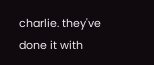charlie. they've done it with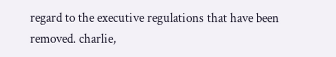regard to the executive regulations that have been removed. charlie,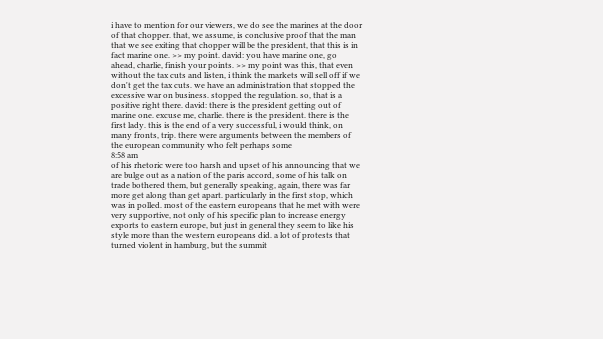i have to mention for our viewers, we do see the marines at the door of that chopper. that, we assume, is conclusive proof that the man that we see exiting that chopper will be the president, that this is in fact marine one. >> my point. david: you have marine one, go ahead, charlie, finish your points. >> my point was this, that even without the tax cuts and listen, i think the markets will sell off if we don't get the tax cuts. we have an administration that stopped the excessive war on business. stopped the regulation. so, that is a positive right there. david: there is the president getting out of marine one. excuse me, charlie. there is the president. there is the first lady. this is the end of a very successful, i would think, on many fronts, trip. there were arguments between the members of the european community who felt perhaps some
8:58 am
of his rhetoric were too harsh and upset of his announcing that we are bulge out as a nation of the paris accord, some of his talk on trade bothered them, but generally speaking, again, there was far more get along than get apart. particularly in the first stop, which was in polled. most of the eastern europeans that he met with were very supportive, not only of his specific plan to increase energy exports to eastern europe, but just in general they seem to like his style more than the western europeans did. a lot of protests that turned violent in hamburg, but the summit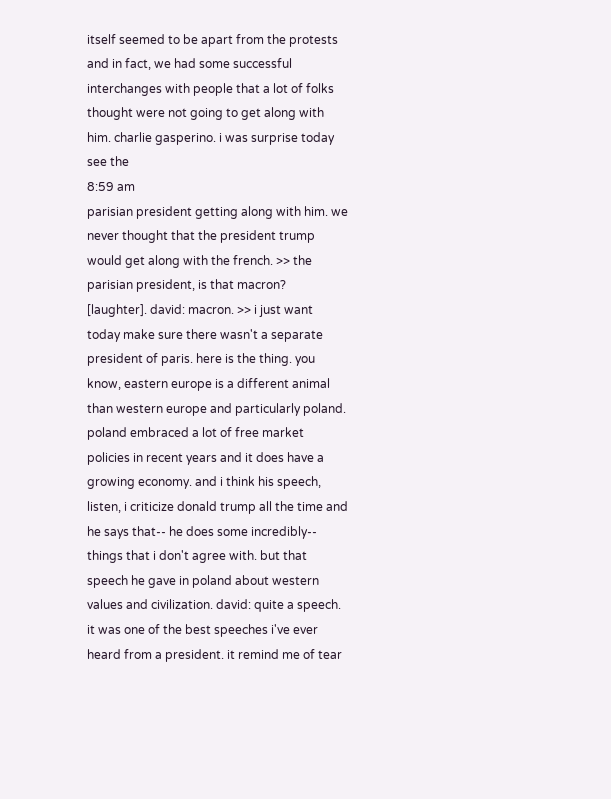itself seemed to be apart from the protests and in fact, we had some successful interchanges with people that a lot of folks thought were not going to get along with him. charlie gasperino. i was surprise today see the
8:59 am
parisian president getting along with him. we never thought that the president trump would get along with the french. >> the parisian president, is that macron? [laughter]. david: macron. >> i just want today make sure there wasn't a separate president of paris. here is the thing. you know, eastern europe is a different animal than western europe and particularly poland. poland embraced a lot of free market policies in recent years and it does have a growing economy. and i think his speech, listen, i criticize donald trump all the time and he says that-- he does some incredibly-- things that i don't agree with. but that speech he gave in poland about western values and civilization. david: quite a speech. it was one of the best speeches i've ever heard from a president. it remind me of tear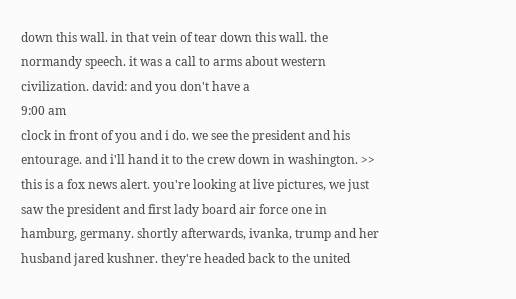down this wall. in that vein of tear down this wall. the normandy speech. it was a call to arms about western civilization. david: and you don't have a
9:00 am
clock in front of you and i do. we see the president and his entourage. and i'll hand it to the crew down in washington. >> this is a fox news alert. you're looking at live pictures, we just saw the president and first lady board air force one in hamburg, germany. shortly afterwards, ivanka, trump and her husband jared kushner. they're headed back to the united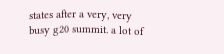states after a very, very busy g20 summit. a lot of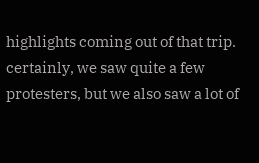highlights coming out of that trip. certainly, we saw quite a few protesters, but we also saw a lot of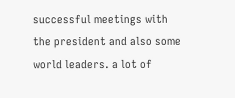successful meetings with the president and also some world leaders. a lot of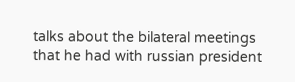talks about the bilateral meetings that he had with russian president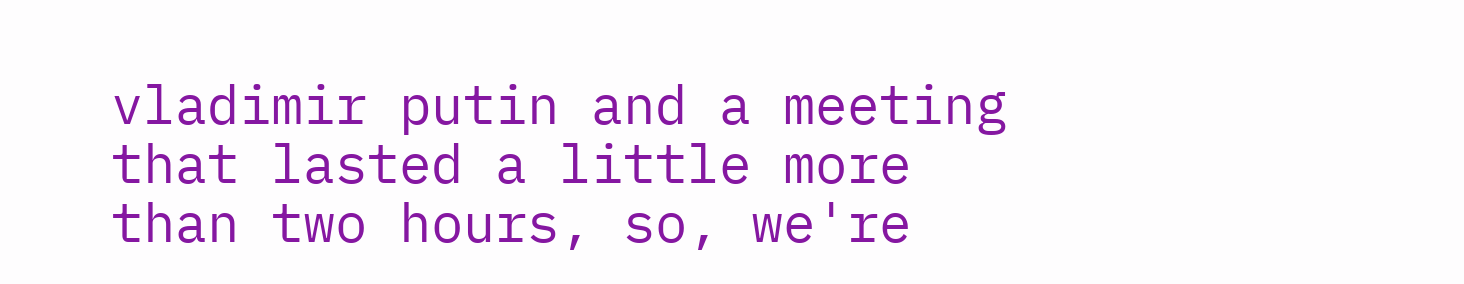vladimir putin and a meeting that lasted a little more than two hours, so, we're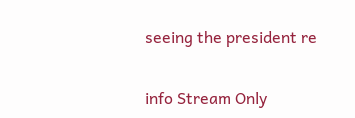seeing the president re


info Stream Only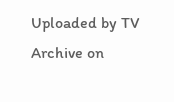Uploaded by TV Archive on